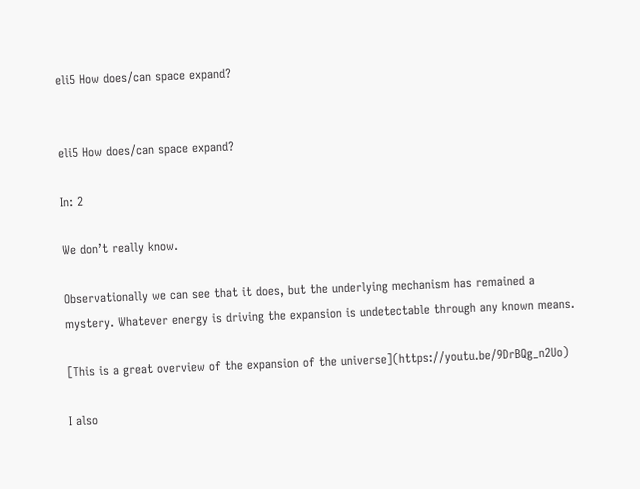eli5 How does/can space expand?


eli5 How does/can space expand?

In: 2

We don’t really know.

Observationally we can see that it does, but the underlying mechanism has remained a mystery. Whatever energy is driving the expansion is undetectable through any known means.

[This is a great overview of the expansion of the universe](https://youtu.be/9DrBQg_n2Uo)

I also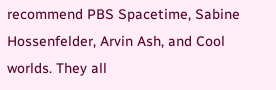recommend PBS Spacetime, Sabine Hossenfelder, Arvin Ash, and Cool worlds. They all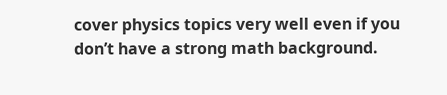cover physics topics very well even if you don’t have a strong math background.